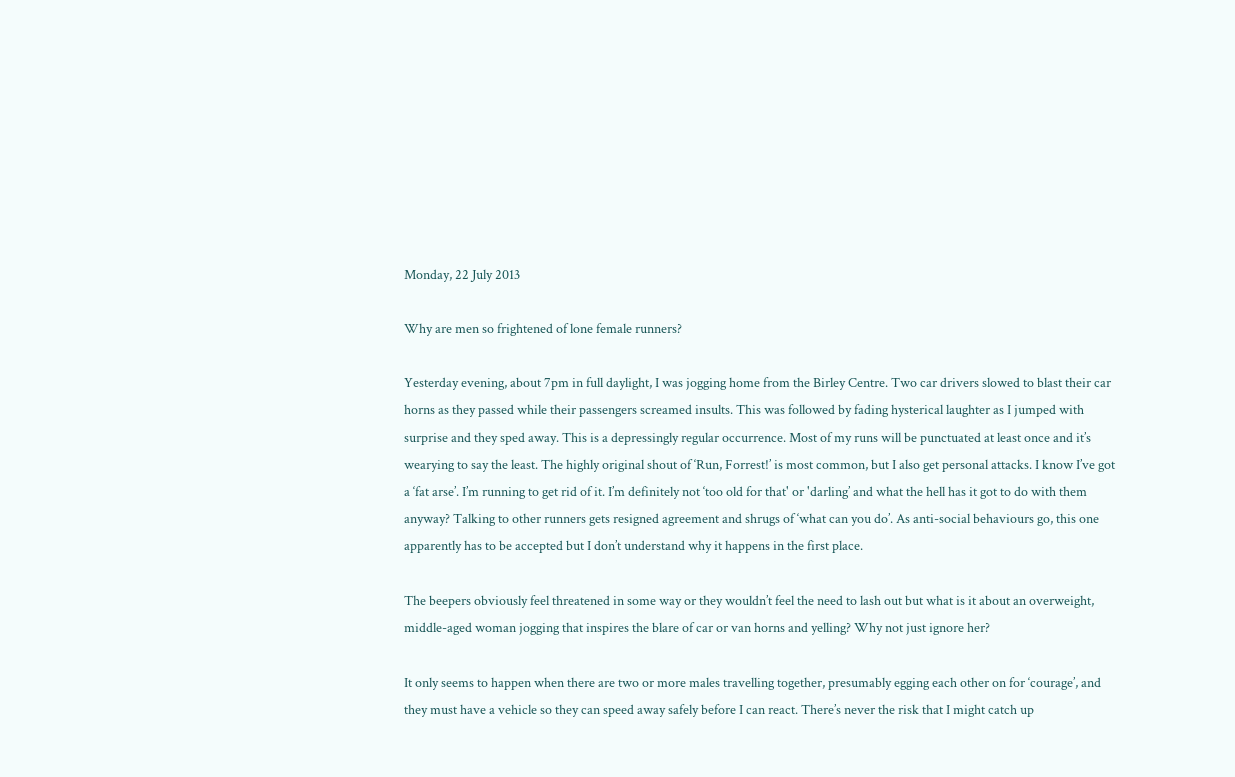Monday, 22 July 2013

Why are men so frightened of lone female runners?

Yesterday evening, about 7pm in full daylight, I was jogging home from the Birley Centre. Two car drivers slowed to blast their car horns as they passed while their passengers screamed insults. This was followed by fading hysterical laughter as I jumped with surprise and they sped away. This is a depressingly regular occurrence. Most of my runs will be punctuated at least once and it’s wearying to say the least. The highly original shout of ‘Run, Forrest!’ is most common, but I also get personal attacks. I know I’ve got a ‘fat arse’. I’m running to get rid of it. I’m definitely not ‘too old for that' or 'darling’ and what the hell has it got to do with them anyway? Talking to other runners gets resigned agreement and shrugs of ‘what can you do’. As anti-social behaviours go, this one apparently has to be accepted but I don’t understand why it happens in the first place.

The beepers obviously feel threatened in some way or they wouldn’t feel the need to lash out but what is it about an overweight, middle-aged woman jogging that inspires the blare of car or van horns and yelling? Why not just ignore her?

It only seems to happen when there are two or more males travelling together, presumably egging each other on for ‘courage’, and they must have a vehicle so they can speed away safely before I can react. There’s never the risk that I might catch up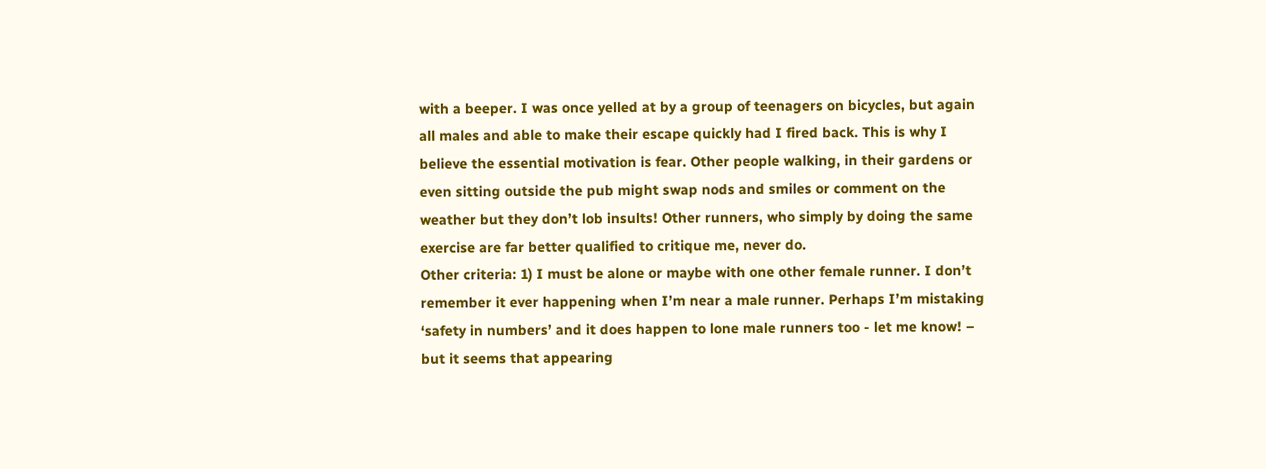with a beeper. I was once yelled at by a group of teenagers on bicycles, but again all males and able to make their escape quickly had I fired back. This is why I believe the essential motivation is fear. Other people walking, in their gardens or even sitting outside the pub might swap nods and smiles or comment on the weather but they don’t lob insults! Other runners, who simply by doing the same exercise are far better qualified to critique me, never do.
Other criteria: 1) I must be alone or maybe with one other female runner. I don’t remember it ever happening when I’m near a male runner. Perhaps I’m mistaking ‘safety in numbers’ and it does happen to lone male runners too - let me know! – but it seems that appearing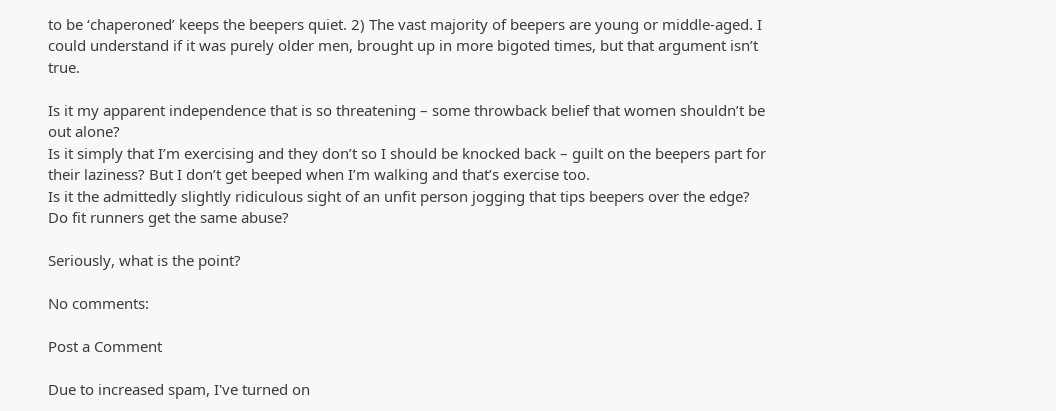to be ‘chaperoned’ keeps the beepers quiet. 2) The vast majority of beepers are young or middle-aged. I could understand if it was purely older men, brought up in more bigoted times, but that argument isn’t true.

Is it my apparent independence that is so threatening – some throwback belief that women shouldn’t be out alone?
Is it simply that I’m exercising and they don’t so I should be knocked back – guilt on the beepers part for their laziness? But I don’t get beeped when I’m walking and that’s exercise too.
Is it the admittedly slightly ridiculous sight of an unfit person jogging that tips beepers over the edge? Do fit runners get the same abuse?

Seriously, what is the point?

No comments:

Post a Comment

Due to increased spam, I've turned on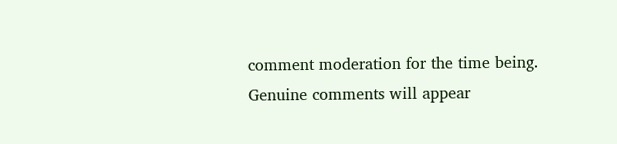comment moderation for the time being. Genuine comments will appear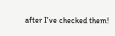after I've checked them!